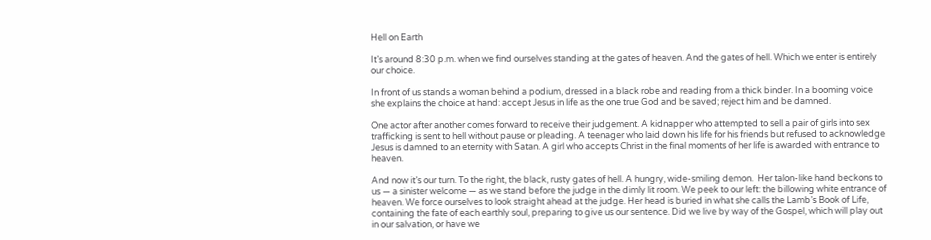Hell on Earth

It’s around 8:30 p.m. when we find ourselves standing at the gates of heaven. And the gates of hell. Which we enter is entirely our choice.

In front of us stands a woman behind a podium, dressed in a black robe and reading from a thick binder. In a booming voice she explains the choice at hand: accept Jesus in life as the one true God and be saved; reject him and be damned.

One actor after another comes forward to receive their judgement. A kidnapper who attempted to sell a pair of girls into sex trafficking is sent to hell without pause or pleading. A teenager who laid down his life for his friends but refused to acknowledge Jesus is damned to an eternity with Satan. A girl who accepts Christ in the final moments of her life is awarded with entrance to heaven.

And now it’s our turn. To the right, the black, rusty gates of hell. A hungry, wide-smiling demon.  Her talon-like hand beckons to us — a sinister welcome — as we stand before the judge in the dimly lit room. We peek to our left: the billowing white entrance of heaven. We force ourselves to look straight ahead at the judge. Her head is buried in what she calls the Lamb’s Book of Life, containing the fate of each earthly soul, preparing to give us our sentence. Did we live by way of the Gospel, which will play out in our salvation, or have we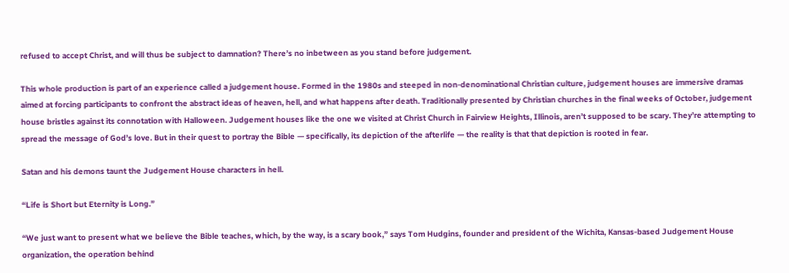refused to accept Christ, and will thus be subject to damnation? There’s no inbetween as you stand before judgement.

This whole production is part of an experience called a judgement house. Formed in the 1980s and steeped in non-denominational Christian culture, judgement houses are immersive dramas aimed at forcing participants to confront the abstract ideas of heaven, hell, and what happens after death. Traditionally presented by Christian churches in the final weeks of October, judgement house bristles against its connotation with Halloween. Judgement houses like the one we visited at Christ Church in Fairview Heights, Illinois, aren’t supposed to be scary. They’re attempting to spread the message of God’s love. But in their quest to portray the Bible — specifically, its depiction of the afterlife — the reality is that that depiction is rooted in fear.

Satan and his demons taunt the Judgement House characters in hell.

“Life is Short but Eternity is Long.”

“We just want to present what we believe the Bible teaches, which, by the way, is a scary book,” says Tom Hudgins, founder and president of the Wichita, Kansas-based Judgement House organization, the operation behind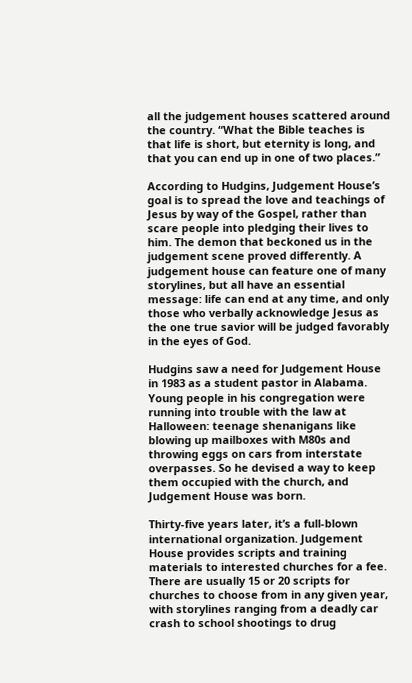all the judgement houses scattered around the country. “What the Bible teaches is that life is short, but eternity is long, and that you can end up in one of two places.”

According to Hudgins, Judgement House’s goal is to spread the love and teachings of Jesus by way of the Gospel, rather than scare people into pledging their lives to him. The demon that beckoned us in the judgement scene proved differently. A judgement house can feature one of many storylines, but all have an essential message: life can end at any time, and only those who verbally acknowledge Jesus as the one true savior will be judged favorably in the eyes of God.

Hudgins saw a need for Judgement House in 1983 as a student pastor in Alabama. Young people in his congregation were running into trouble with the law at Halloween: teenage shenanigans like blowing up mailboxes with M80s and throwing eggs on cars from interstate overpasses. So he devised a way to keep them occupied with the church, and Judgement House was born.

Thirty-five years later, it’s a full-blown international organization. Judgement House provides scripts and training materials to interested churches for a fee. There are usually 15 or 20 scripts for churches to choose from in any given year, with storylines ranging from a deadly car crash to school shootings to drug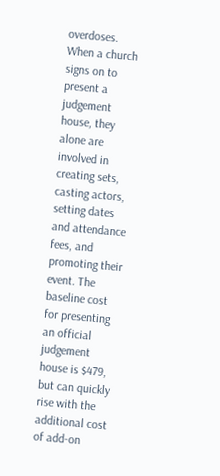overdoses. When a church signs on to present a judgement house, they alone are involved in creating sets, casting actors, setting dates and attendance fees, and promoting their event. The baseline cost for presenting an official judgement house is $479, but can quickly rise with the additional cost of add-on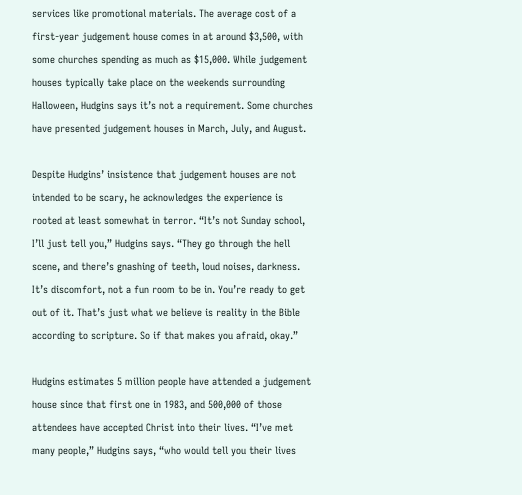services like promotional materials. The average cost of a first-year judgement house comes in at around $3,500, with some churches spending as much as $15,000. While judgement houses typically take place on the weekends surrounding Halloween, Hudgins says it’s not a requirement. Some churches have presented judgement houses in March, July, and August.

Despite Hudgins’ insistence that judgement houses are not intended to be scary, he acknowledges the experience is rooted at least somewhat in terror. “It’s not Sunday school, I’ll just tell you,” Hudgins says. “They go through the hell scene, and there’s gnashing of teeth, loud noises, darkness. It’s discomfort, not a fun room to be in. You’re ready to get out of it. That’s just what we believe is reality in the Bible according to scripture. So if that makes you afraid, okay.”

Hudgins estimates 5 million people have attended a judgement house since that first one in 1983, and 500,000 of those attendees have accepted Christ into their lives. “I’ve met many people,” Hudgins says, “who would tell you their lives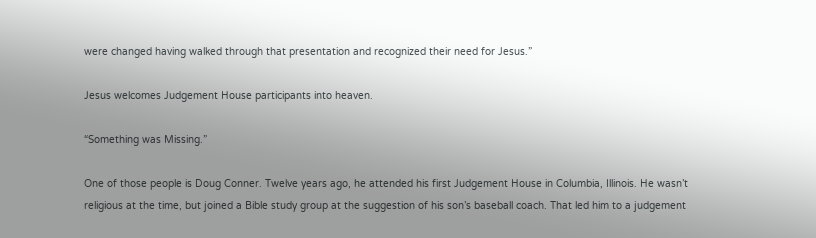were changed having walked through that presentation and recognized their need for Jesus.”

Jesus welcomes Judgement House participants into heaven.

“Something was Missing.”

One of those people is Doug Conner. Twelve years ago, he attended his first Judgement House in Columbia, Illinois. He wasn’t religious at the time, but joined a Bible study group at the suggestion of his son’s baseball coach. That led him to a judgement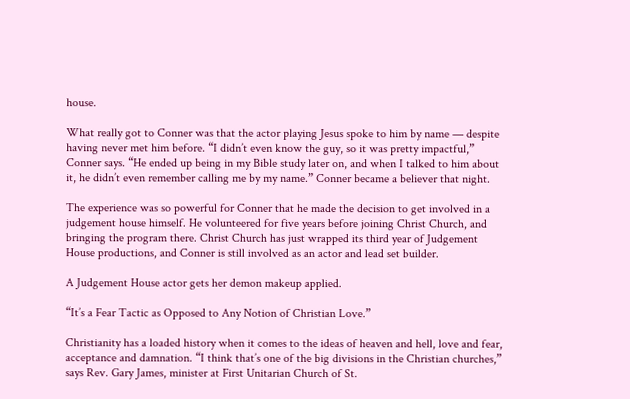house.

What really got to Conner was that the actor playing Jesus spoke to him by name — despite having never met him before. “I didn’t even know the guy, so it was pretty impactful,” Conner says. “He ended up being in my Bible study later on, and when I talked to him about it, he didn’t even remember calling me by my name.” Conner became a believer that night.

The experience was so powerful for Conner that he made the decision to get involved in a judgement house himself. He volunteered for five years before joining Christ Church, and bringing the program there. Christ Church has just wrapped its third year of Judgement House productions, and Conner is still involved as an actor and lead set builder.

A Judgement House actor gets her demon makeup applied.

“It’s a Fear Tactic as Opposed to Any Notion of Christian Love.”

Christianity has a loaded history when it comes to the ideas of heaven and hell, love and fear, acceptance and damnation. “I think that’s one of the big divisions in the Christian churches,” says Rev. Gary James, minister at First Unitarian Church of St.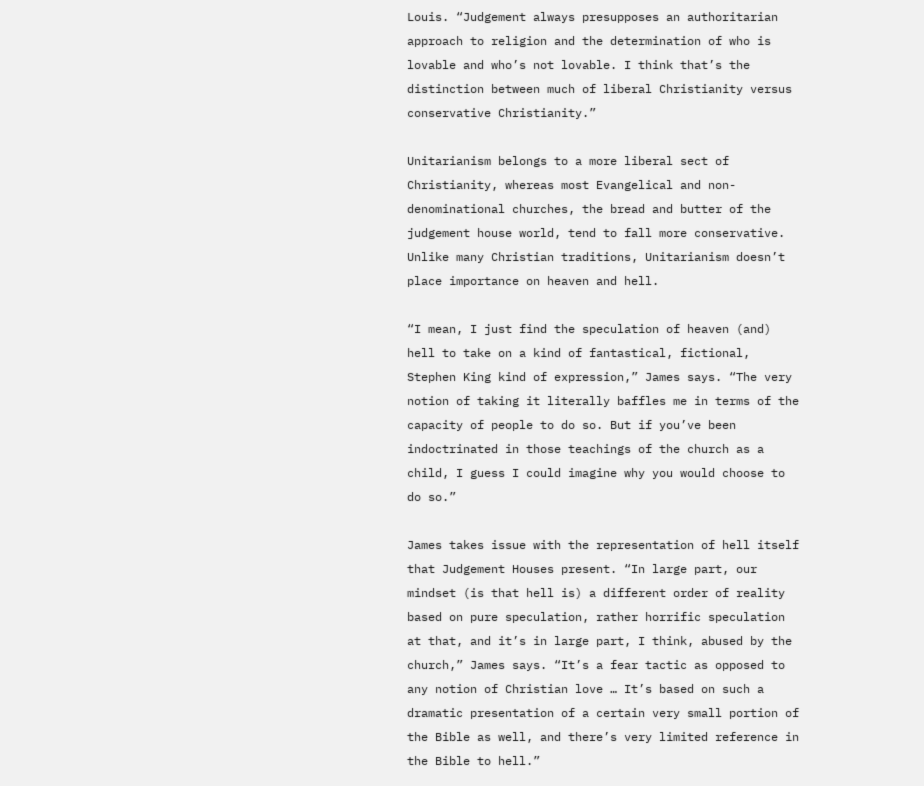Louis. “Judgement always presupposes an authoritarian approach to religion and the determination of who is lovable and who’s not lovable. I think that’s the distinction between much of liberal Christianity versus conservative Christianity.”

Unitarianism belongs to a more liberal sect of Christianity, whereas most Evangelical and non-denominational churches, the bread and butter of the judgement house world, tend to fall more conservative. Unlike many Christian traditions, Unitarianism doesn’t place importance on heaven and hell.

“I mean, I just find the speculation of heaven (and) hell to take on a kind of fantastical, fictional, Stephen King kind of expression,” James says. “The very notion of taking it literally baffles me in terms of the capacity of people to do so. But if you’ve been indoctrinated in those teachings of the church as a child, I guess I could imagine why you would choose to do so.”

James takes issue with the representation of hell itself that Judgement Houses present. “In large part, our mindset (is that hell is) a different order of reality based on pure speculation, rather horrific speculation at that, and it’s in large part, I think, abused by the church,” James says. “It’s a fear tactic as opposed to any notion of Christian love … It’s based on such a dramatic presentation of a certain very small portion of the Bible as well, and there’s very limited reference in the Bible to hell.”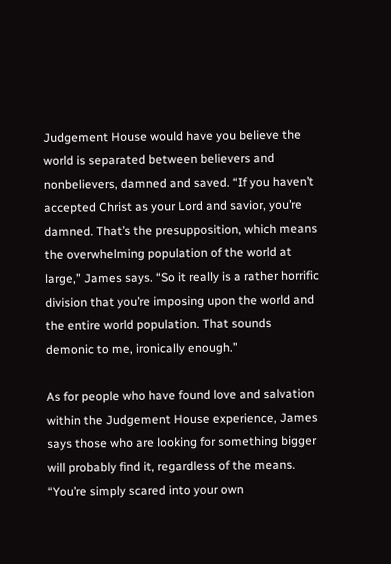Judgement House would have you believe the world is separated between believers and nonbelievers, damned and saved. “If you haven’t accepted Christ as your Lord and savior, you’re damned. That’s the presupposition, which means the overwhelming population of the world at large,” James says. “So it really is a rather horrific division that you’re imposing upon the world and the entire world population. That sounds demonic to me, ironically enough.”

As for people who have found love and salvation within the Judgement House experience, James says those who are looking for something bigger will probably find it, regardless of the means. “You’re simply scared into your own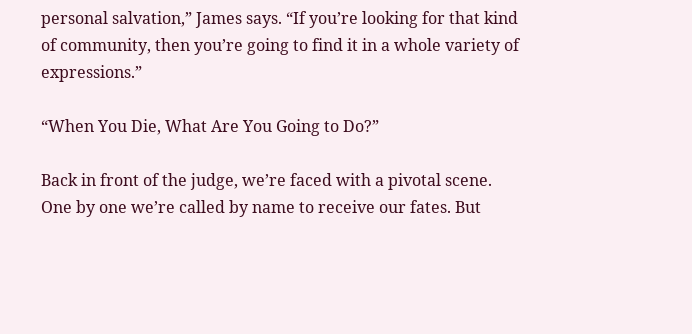personal salvation,” James says. “If you’re looking for that kind of community, then you’re going to find it in a whole variety of expressions.”

“When You Die, What Are You Going to Do?”

Back in front of the judge, we’re faced with a pivotal scene. One by one we’re called by name to receive our fates. But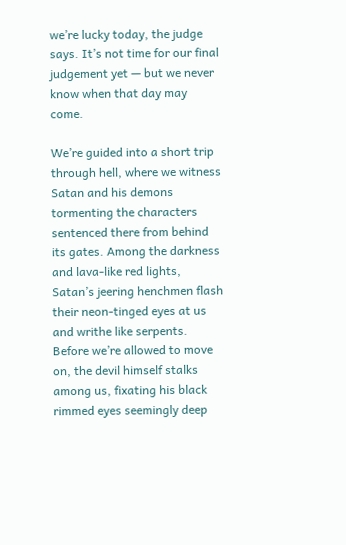we’re lucky today, the judge says. It’s not time for our final judgement yet — but we never know when that day may come.

We’re guided into a short trip through hell, where we witness Satan and his demons tormenting the characters sentenced there from behind its gates. Among the darkness and lava-like red lights, Satan’s jeering henchmen flash their neon-tinged eyes at us and writhe like serpents. Before we’re allowed to move on, the devil himself stalks among us, fixating his black rimmed eyes seemingly deep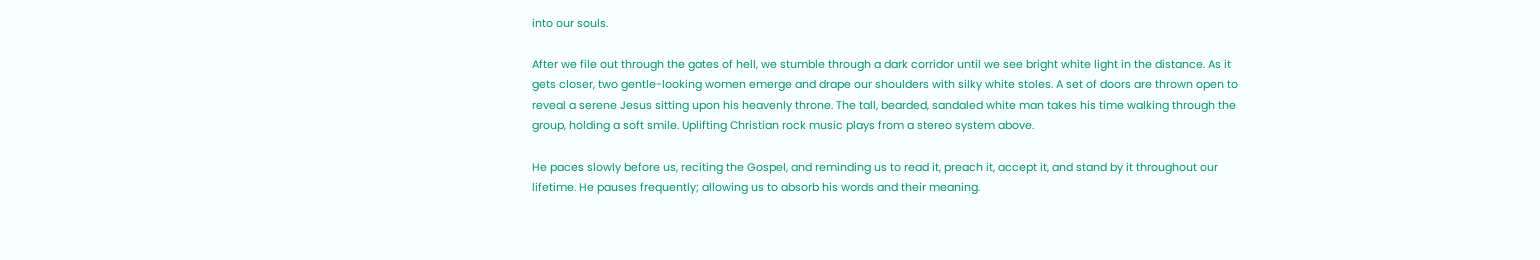into our souls.

After we file out through the gates of hell, we stumble through a dark corridor until we see bright white light in the distance. As it gets closer, two gentle-looking women emerge and drape our shoulders with silky white stoles. A set of doors are thrown open to reveal a serene Jesus sitting upon his heavenly throne. The tall, bearded, sandaled white man takes his time walking through the group, holding a soft smile. Uplifting Christian rock music plays from a stereo system above.

He paces slowly before us, reciting the Gospel, and reminding us to read it, preach it, accept it, and stand by it throughout our lifetime. He pauses frequently; allowing us to absorb his words and their meaning.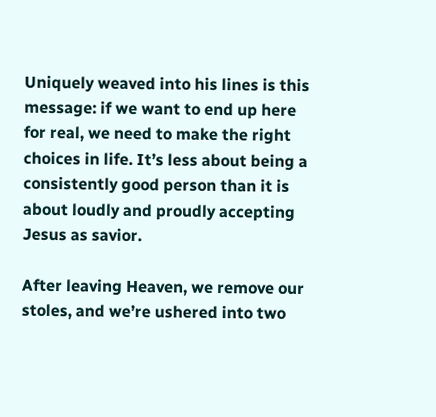Uniquely weaved into his lines is this message: if we want to end up here for real, we need to make the right choices in life. It’s less about being a consistently good person than it is about loudly and proudly accepting Jesus as savior.

After leaving Heaven, we remove our stoles, and we’re ushered into two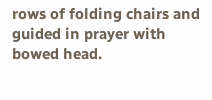rows of folding chairs and guided in prayer with bowed head.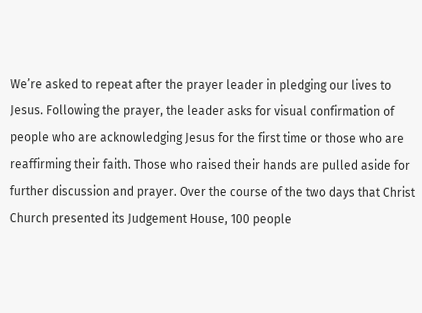We’re asked to repeat after the prayer leader in pledging our lives to Jesus. Following the prayer, the leader asks for visual confirmation of people who are acknowledging Jesus for the first time or those who are reaffirming their faith. Those who raised their hands are pulled aside for further discussion and prayer. Over the course of the two days that Christ Church presented its Judgement House, 100 people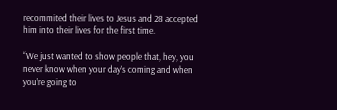recommited their lives to Jesus and 28 accepted him into their lives for the first time.

“We just wanted to show people that, hey, you never know when your day’s coming and when you’re going to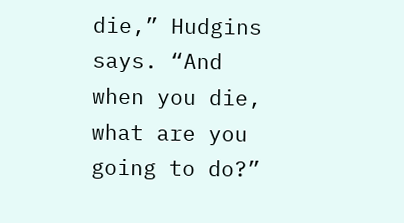die,” Hudgins says. “And when you die, what are you going to do?”